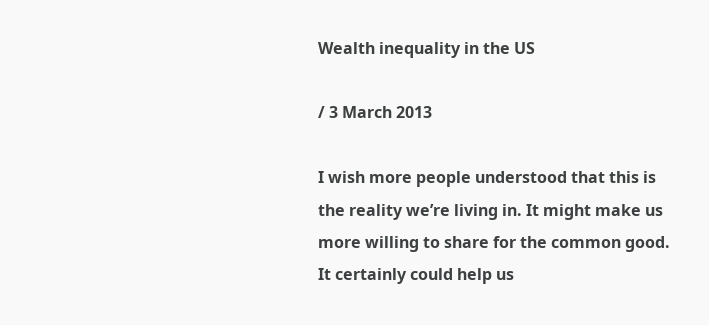Wealth inequality in the US

/ 3 March 2013

I wish more people understood that this is the reality we’re living in. It might make us more willing to share for the common good. It certainly could help us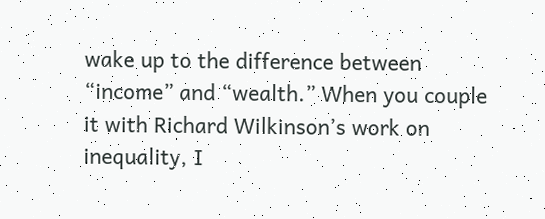wake up to the difference between “income” and “wealth.” When you couple it with Richard Wilkinson’s work on inequality, I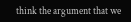think the argument that we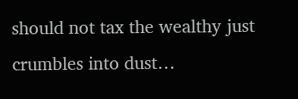should not tax the wealthy just crumbles into dust…